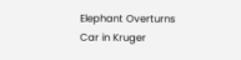Elephant Overturns Car in Kruger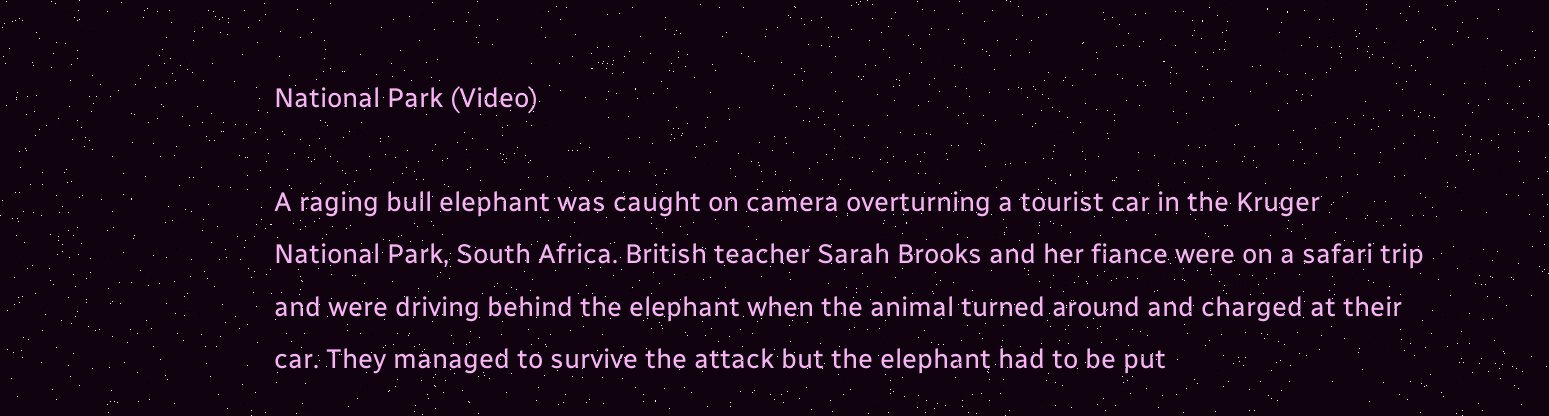National Park (Video)

A raging bull elephant was caught on camera overturning a tourist car in the Kruger National Park, South Africa. British teacher Sarah Brooks and her fiance were on a safari trip and were driving behind the elephant when the animal turned around and charged at their car. They managed to survive the attack but the elephant had to be put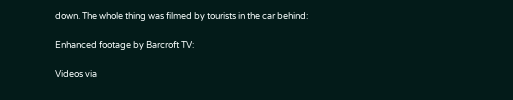down. The whole thing was filmed by tourists in the car behind:

Enhanced footage by Barcroft TV:

Videos via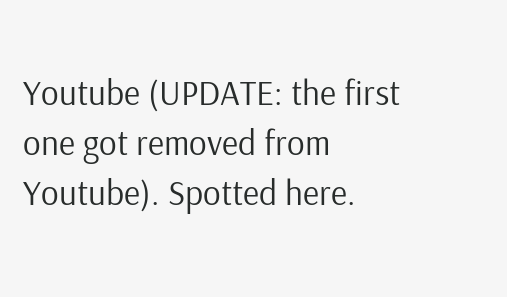Youtube (UPDATE: the first one got removed from Youtube). Spotted here.